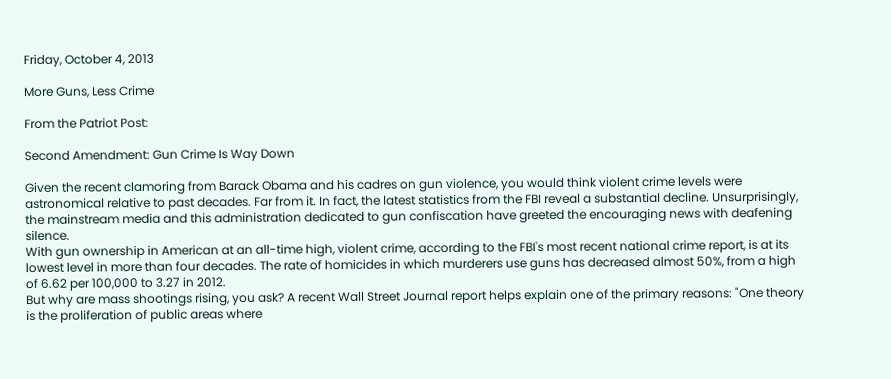Friday, October 4, 2013

More Guns, Less Crime

From the Patriot Post:

Second Amendment: Gun Crime Is Way Down

Given the recent clamoring from Barack Obama and his cadres on gun violence, you would think violent crime levels were astronomical relative to past decades. Far from it. In fact, the latest statistics from the FBI reveal a substantial decline. Unsurprisingly, the mainstream media and this administration dedicated to gun confiscation have greeted the encouraging news with deafening silence.
With gun ownership in American at an all-time high, violent crime, according to the FBI's most recent national crime report, is at its lowest level in more than four decades. The rate of homicides in which murderers use guns has decreased almost 50%, from a high of 6.62 per 100,000 to 3.27 in 2012.
But why are mass shootings rising, you ask? A recent Wall Street Journal report helps explain one of the primary reasons: "One theory is the proliferation of public areas where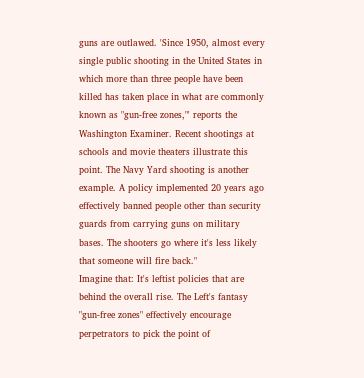guns are outlawed. 'Since 1950, almost every single public shooting in the United States in which more than three people have been killed has taken place in what are commonly known as "gun-free zones,"' reports the Washington Examiner. Recent shootings at schools and movie theaters illustrate this point. The Navy Yard shooting is another example. A policy implemented 20 years ago effectively banned people other than security guards from carrying guns on military bases. The shooters go where it's less likely that someone will fire back."
Imagine that: It's leftist policies that are behind the overall rise. The Left's fantasy "gun-free zones" effectively encourage perpetrators to pick the point of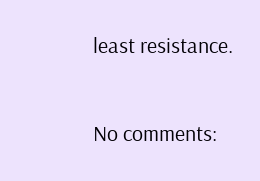least resistance.

No comments: